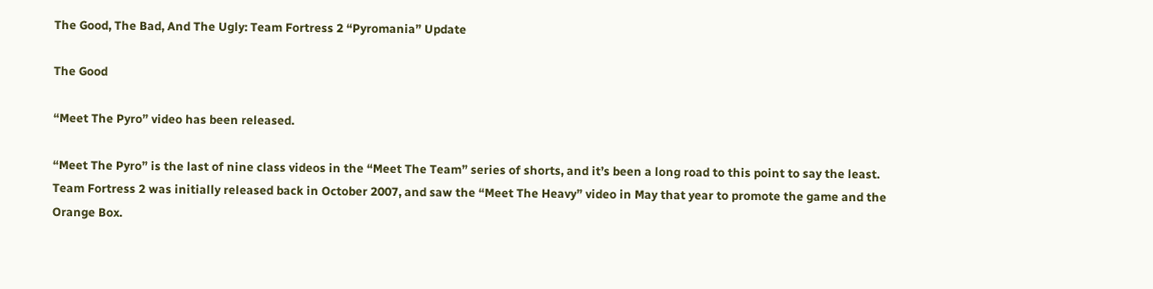The Good, The Bad, And The Ugly: Team Fortress 2 “Pyromania” Update

The Good

“Meet The Pyro” video has been released.

“Meet The Pyro” is the last of nine class videos in the “Meet The Team” series of shorts, and it’s been a long road to this point to say the least. Team Fortress 2 was initially released back in October 2007, and saw the “Meet The Heavy” video in May that year to promote the game and the Orange Box.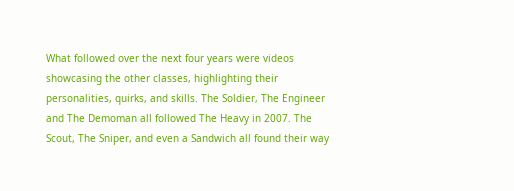What followed over the next four years were videos showcasing the other classes, highlighting their personalities, quirks, and skills. The Soldier, The Engineer and The Demoman all followed The Heavy in 2007. The Scout, The Sniper, and even a Sandwich all found their way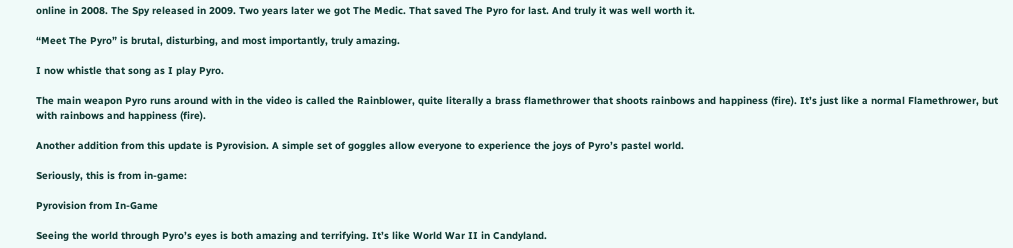online in 2008. The Spy released in 2009. Two years later we got The Medic. That saved The Pyro for last. And truly it was well worth it.

“Meet The Pyro” is brutal, disturbing, and most importantly, truly amazing.

I now whistle that song as I play Pyro.

The main weapon Pyro runs around with in the video is called the Rainblower, quite literally a brass flamethrower that shoots rainbows and happiness (fire). It’s just like a normal Flamethrower, but with rainbows and happiness (fire).

Another addition from this update is Pyrovision. A simple set of goggles allow everyone to experience the joys of Pyro’s pastel world.

Seriously, this is from in-game:

Pyrovision from In-Game

Seeing the world through Pyro’s eyes is both amazing and terrifying. It’s like World War II in Candyland.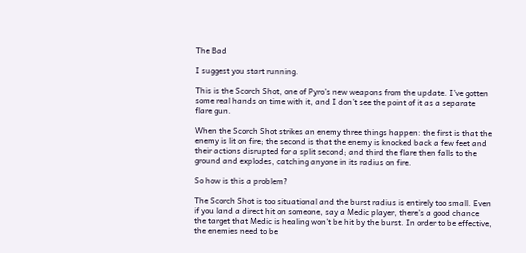The Bad

I suggest you start running.

This is the Scorch Shot, one of Pyro’s new weapons from the update. I’ve gotten some real hands on time with it, and I don’t see the point of it as a separate flare gun.

When the Scorch Shot strikes an enemy three things happen: the first is that the enemy is lit on fire; the second is that the enemy is knocked back a few feet and their actions disrupted for a split second; and third the flare then falls to the ground and explodes, catching anyone in its radius on fire.

So how is this a problem?

The Scorch Shot is too situational and the burst radius is entirely too small. Even if you land a direct hit on someone, say a Medic player, there’s a good chance the target that Medic is healing won’t be hit by the burst. In order to be effective, the enemies need to be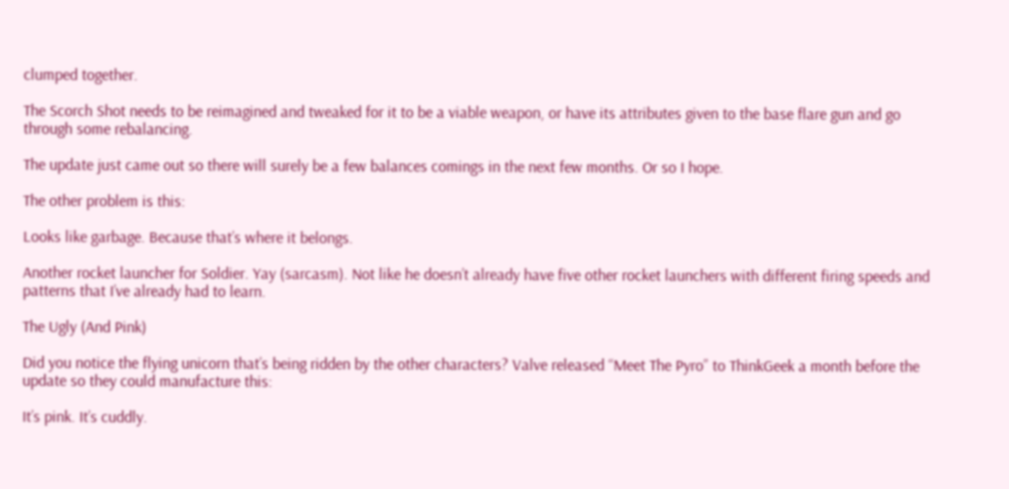clumped together.

The Scorch Shot needs to be reimagined and tweaked for it to be a viable weapon, or have its attributes given to the base flare gun and go through some rebalancing.

The update just came out so there will surely be a few balances comings in the next few months. Or so I hope.

The other problem is this:

Looks like garbage. Because that’s where it belongs.

Another rocket launcher for Soldier. Yay (sarcasm). Not like he doesn’t already have five other rocket launchers with different firing speeds and patterns that I’ve already had to learn.

The Ugly (And Pink)

Did you notice the flying unicorn that’s being ridden by the other characters? Valve released “Meet The Pyro” to ThinkGeek a month before the update so they could manufacture this:

It’s pink. It’s cuddly.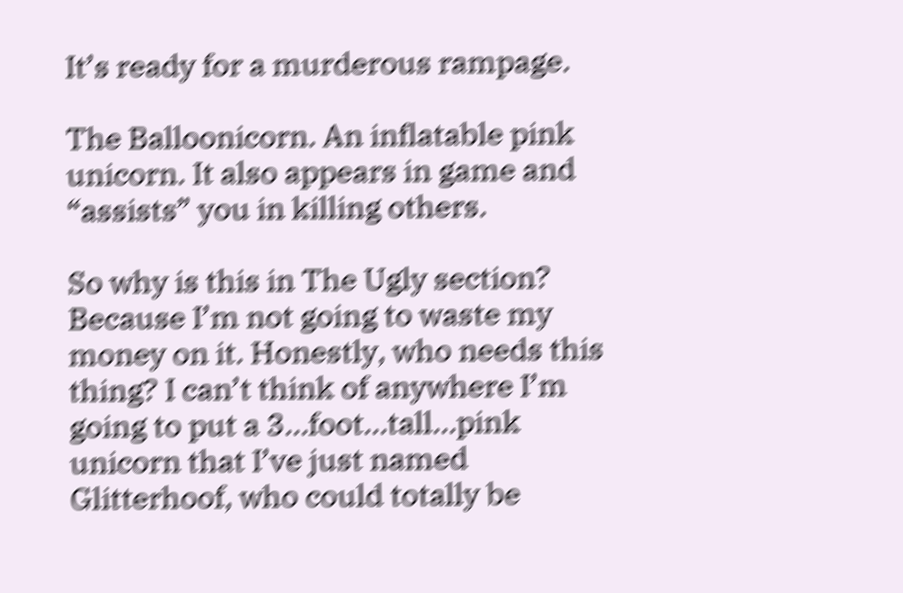It’s ready for a murderous rampage.

The Balloonicorn. An inflatable pink unicorn. It also appears in game and “assists” you in killing others.

So why is this in The Ugly section? Because I’m not going to waste my money on it. Honestly, who needs this thing? I can’t think of anywhere I’m going to put a 3…foot…tall…pink unicorn that I’ve just named Glitterhoof, who could totally be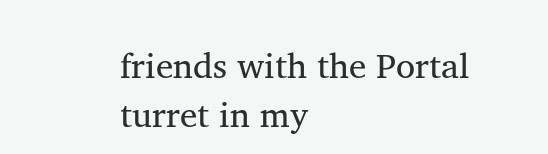friends with the Portal turret in my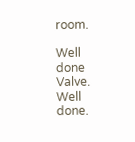room.

Well done Valve. Well done.